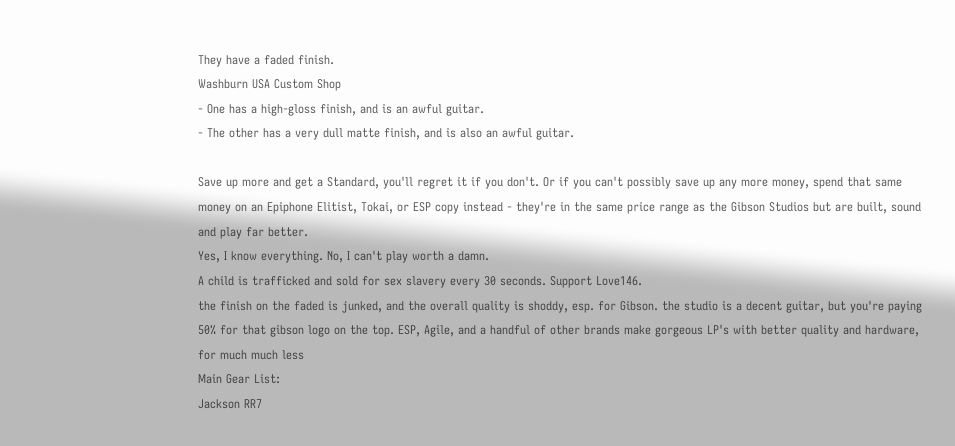They have a faded finish.
Washburn USA Custom Shop
- One has a high-gloss finish, and is an awful guitar.
- The other has a very dull matte finish, and is also an awful guitar.

Save up more and get a Standard, you'll regret it if you don't. Or if you can't possibly save up any more money, spend that same money on an Epiphone Elitist, Tokai, or ESP copy instead - they're in the same price range as the Gibson Studios but are built, sound and play far better.
Yes, I know everything. No, I can't play worth a damn.
A child is trafficked and sold for sex slavery every 30 seconds. Support Love146.
the finish on the faded is junked, and the overall quality is shoddy, esp. for Gibson. the studio is a decent guitar, but you're paying 50% for that gibson logo on the top. ESP, Agile, and a handful of other brands make gorgeous LP's with better quality and hardware, for much much less
Main Gear List:
Jackson RR7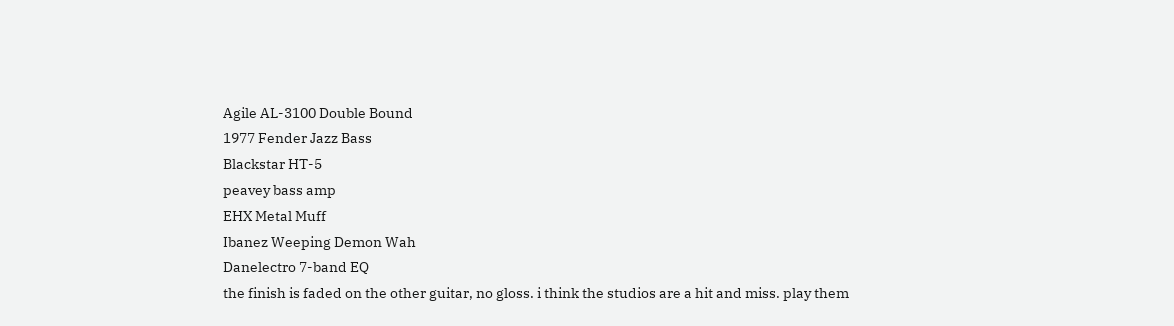Agile AL-3100 Double Bound
1977 Fender Jazz Bass
Blackstar HT-5
peavey bass amp
EHX Metal Muff
Ibanez Weeping Demon Wah
Danelectro 7-band EQ
the finish is faded on the other guitar, no gloss. i think the studios are a hit and miss. play them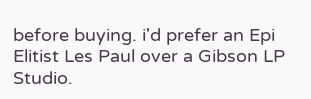before buying. i'd prefer an Epi Elitist Les Paul over a Gibson LP Studio.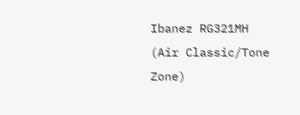Ibanez RG321MH (Air Classic/Tone Zone)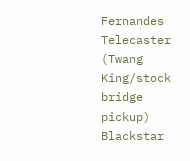Fernandes Telecaster (Twang King/stock bridge pickup)
Blackstar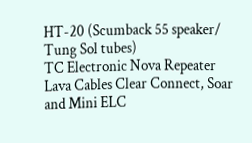HT-20 (Scumback 55 speaker/ Tung Sol tubes)
TC Electronic Nova Repeater
Lava Cables Clear Connect, Soar and Mini ELC